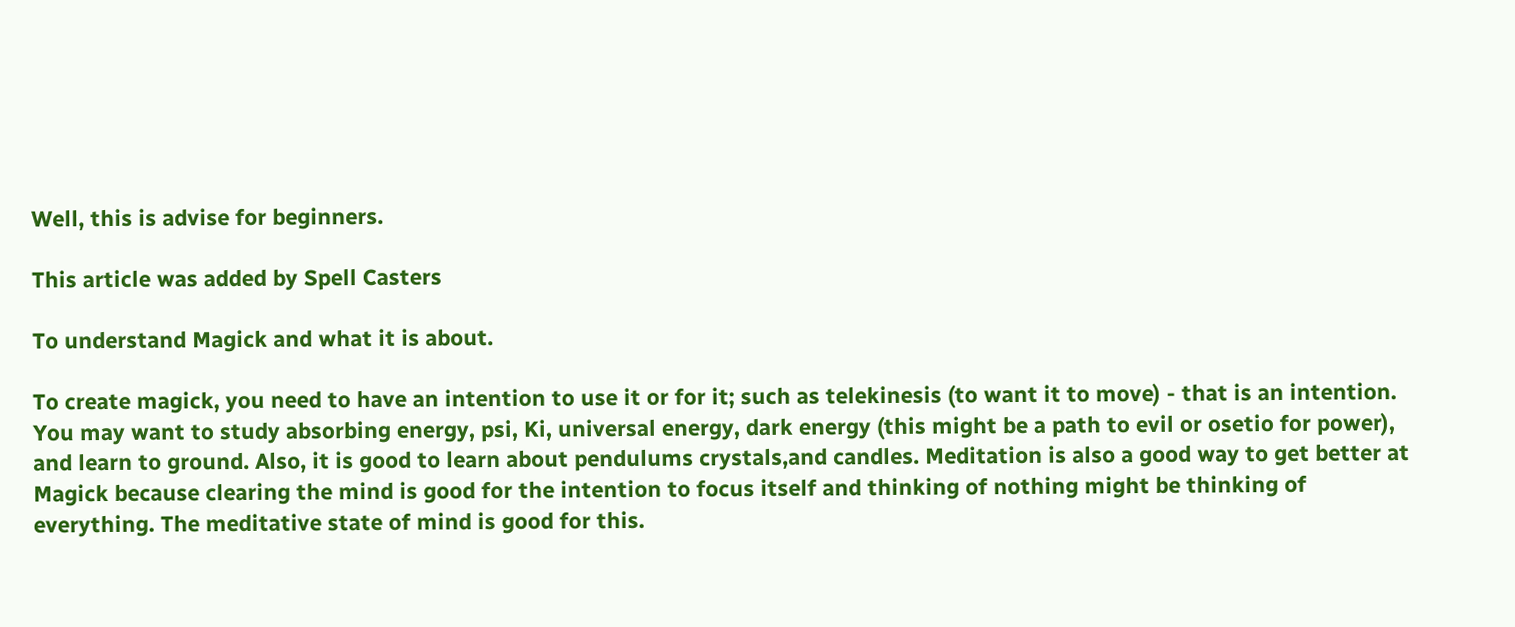Well, this is advise for beginners.

This article was added by Spell Casters

To understand Magick and what it is about.

To create magick, you need to have an intention to use it or for it; such as telekinesis (to want it to move) - that is an intention. You may want to study absorbing energy, psi, Ki, universal energy, dark energy (this might be a path to evil or osetio for power), and learn to ground. Also, it is good to learn about pendulums crystals,and candles. Meditation is also a good way to get better at Magick because clearing the mind is good for the intention to focus itself and thinking of nothing might be thinking of everything. The meditative state of mind is good for this.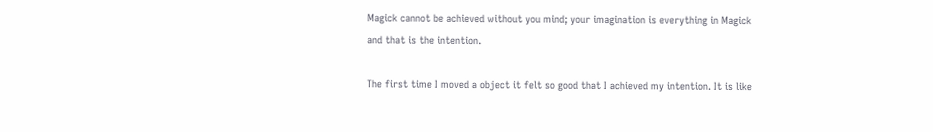Magick cannot be achieved without you mind; your imagination is everything in Magick and that is the intention.

The first time I moved a object it felt so good that I achieved my intention. It is like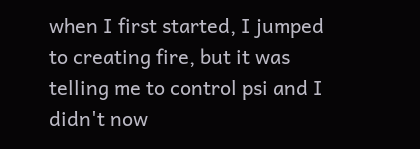when I first started, I jumped to creating fire, but it was telling me to control psi and I didn't now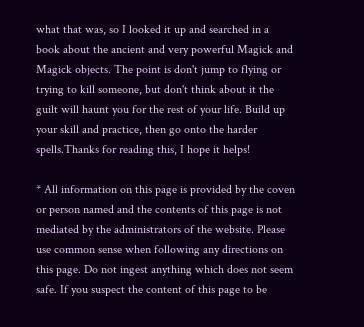what that was, so I looked it up and searched in a book about the ancient and very powerful Magick and Magick objects. The point is don't jump to flying or trying to kill someone, but don't think about it the guilt will haunt you for the rest of your life. Build up your skill and practice, then go onto the harder spells.Thanks for reading this, I hope it helps!

* All information on this page is provided by the coven or person named and the contents of this page is not mediated by the administrators of the website. Please use common sense when following any directions on this page. Do not ingest anything which does not seem safe. If you suspect the content of this page to be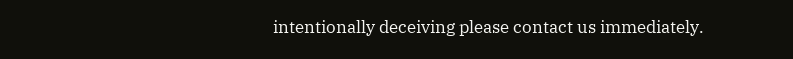intentionally deceiving please contact us immediately.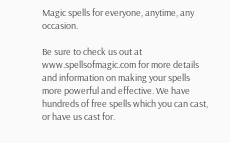Magic spells for everyone, anytime, any occasion.

Be sure to check us out at www.spellsofmagic.com for more details and information on making your spells more powerful and effective. We have hundreds of free spells which you can cast, or have us cast for.